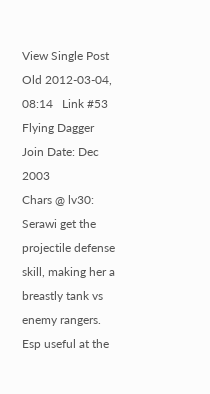View Single Post
Old 2012-03-04, 08:14   Link #53
Flying Dagger
Join Date: Dec 2003
Chars @ lv30:
Serawi get the projectile defense skill, making her a breastly tank vs enemy rangers. Esp useful at the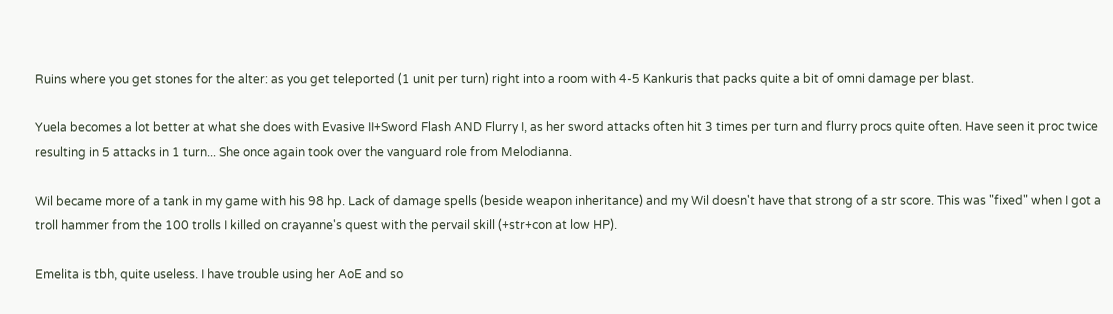Ruins where you get stones for the alter: as you get teleported (1 unit per turn) right into a room with 4-5 Kankuris that packs quite a bit of omni damage per blast.

Yuela becomes a lot better at what she does with Evasive II+Sword Flash AND Flurry I, as her sword attacks often hit 3 times per turn and flurry procs quite often. Have seen it proc twice resulting in 5 attacks in 1 turn... She once again took over the vanguard role from Melodianna.

Wil became more of a tank in my game with his 98 hp. Lack of damage spells (beside weapon inheritance) and my Wil doesn't have that strong of a str score. This was "fixed" when I got a troll hammer from the 100 trolls I killed on crayanne's quest with the pervail skill (+str+con at low HP).

Emelita is tbh, quite useless. I have trouble using her AoE and so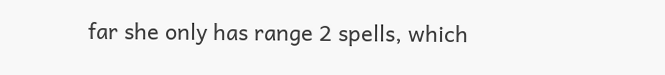far she only has range 2 spells, which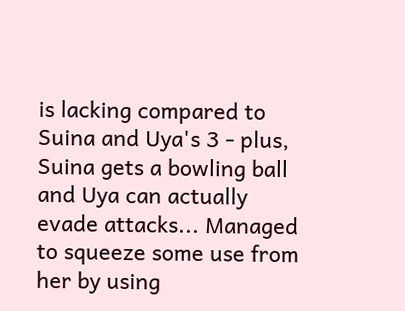is lacking compared to Suina and Uya's 3 - plus, Suina gets a bowling ball and Uya can actually evade attacks... Managed to squeeze some use from her by using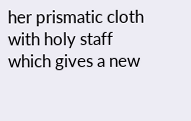her prismatic cloth with holy staff which gives a new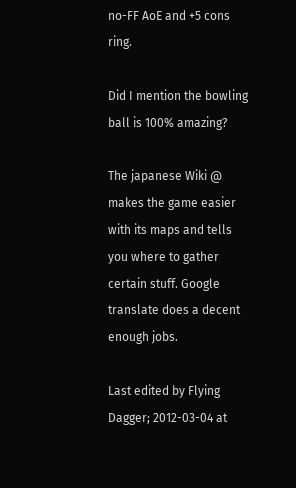no-FF AoE and +5 cons ring.

Did I mention the bowling ball is 100% amazing?

The japanese Wiki @ makes the game easier with its maps and tells you where to gather certain stuff. Google translate does a decent enough jobs.

Last edited by Flying Dagger; 2012-03-04 at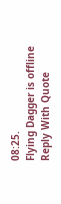08:25.
Flying Dagger is offline   Reply With Quote